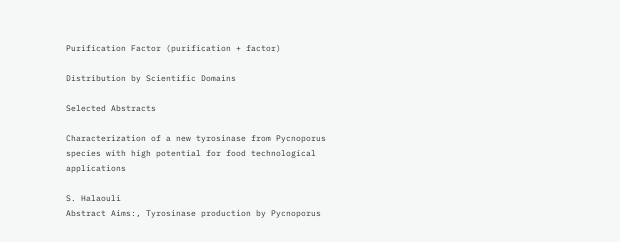Purification Factor (purification + factor)

Distribution by Scientific Domains

Selected Abstracts

Characterization of a new tyrosinase from Pycnoporus species with high potential for food technological applications

S. Halaouli
Abstract Aims:, Tyrosinase production by Pycnoporus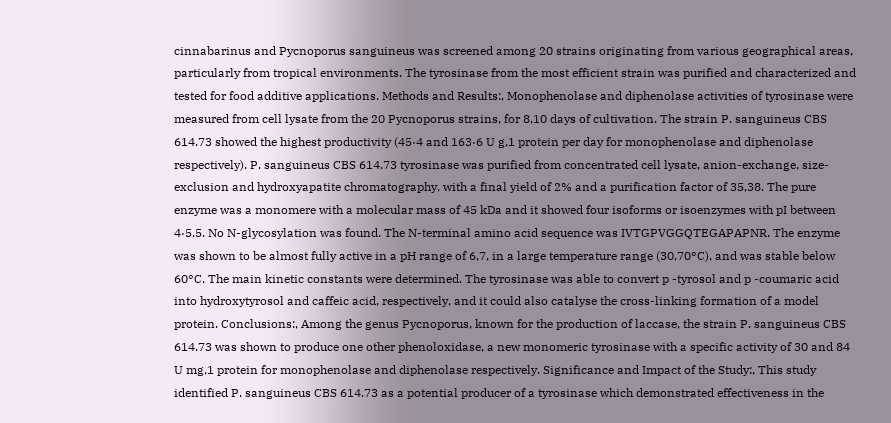cinnabarinus and Pycnoporus sanguineus was screened among 20 strains originating from various geographical areas, particularly from tropical environments. The tyrosinase from the most efficient strain was purified and characterized and tested for food additive applications. Methods and Results:, Monophenolase and diphenolase activities of tyrosinase were measured from cell lysate from the 20 Pycnoporus strains, for 8,10 days of cultivation. The strain P. sanguineus CBS 614.73 showed the highest productivity (45·4 and 163·6 U g,1 protein per day for monophenolase and diphenolase respectively). P. sanguineus CBS 614.73 tyrosinase was purified from concentrated cell lysate, anion-exchange, size-exclusion and hydroxyapatite chromatography, with a final yield of 2% and a purification factor of 35,38. The pure enzyme was a monomere with a molecular mass of 45 kDa and it showed four isoforms or isoenzymes with pI between 4·5,5. No N-glycosylation was found. The N-terminal amino acid sequence was IVTGPVGGQTEGAPAPNR. The enzyme was shown to be almost fully active in a pH range of 6,7, in a large temperature range (30,70°C), and was stable below 60°C. The main kinetic constants were determined. The tyrosinase was able to convert p -tyrosol and p -coumaric acid into hydroxytyrosol and caffeic acid, respectively, and it could also catalyse the cross-linking formation of a model protein. Conclusions:, Among the genus Pycnoporus, known for the production of laccase, the strain P. sanguineus CBS 614.73 was shown to produce one other phenoloxidase, a new monomeric tyrosinase with a specific activity of 30 and 84 U mg,1 protein for monophenolase and diphenolase respectively. Significance and Impact of the Study:, This study identified P. sanguineus CBS 614.73 as a potential producer of a tyrosinase which demonstrated effectiveness in the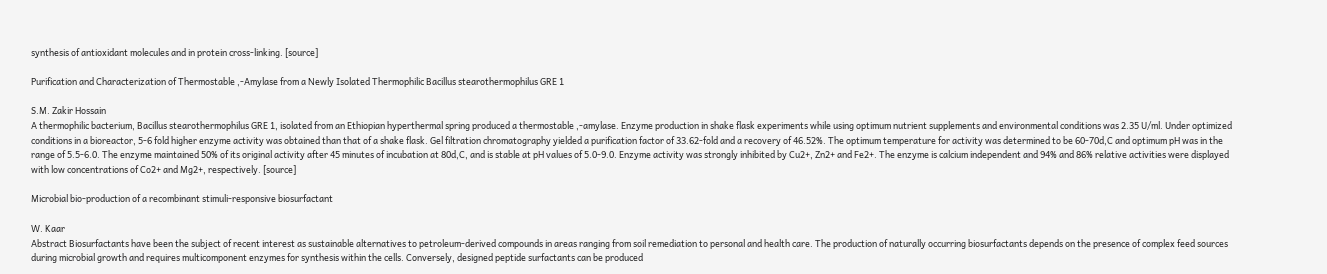synthesis of antioxidant molecules and in protein cross-linking. [source]

Purification and Characterization of Thermostable ,-Amylase from a Newly Isolated Thermophilic Bacillus stearothermophilus GRE 1

S.M. Zakir Hossain
A thermophilic bacterium, Bacillus stearothermophilus GRE 1, isolated from an Ethiopian hyperthermal spring produced a thermostable ,-amylase. Enzyme production in shake flask experiments while using optimum nutrient supplements and environmental conditions was 2.35 U/ml. Under optimized conditions in a bioreactor, 5-6 fold higher enzyme activity was obtained than that of a shake flask. Gel filtration chromatography yielded a purification factor of 33.62-fold and a recovery of 46.52%. The optimum temperature for activity was determined to be 60-70d,C and optimum pH was in the range of 5.5-6.0. The enzyme maintained 50% of its original activity after 45 minutes of incubation at 80d,C, and is stable at pH values of 5.0-9.0. Enzyme activity was strongly inhibited by Cu2+, Zn2+ and Fe2+. The enzyme is calcium independent and 94% and 86% relative activities were displayed with low concentrations of Co2+ and Mg2+, respectively. [source]

Microbial bio-production of a recombinant stimuli-responsive biosurfactant

W. Kaar
Abstract Biosurfactants have been the subject of recent interest as sustainable alternatives to petroleum-derived compounds in areas ranging from soil remediation to personal and health care. The production of naturally occurring biosurfactants depends on the presence of complex feed sources during microbial growth and requires multicomponent enzymes for synthesis within the cells. Conversely, designed peptide surfactants can be produced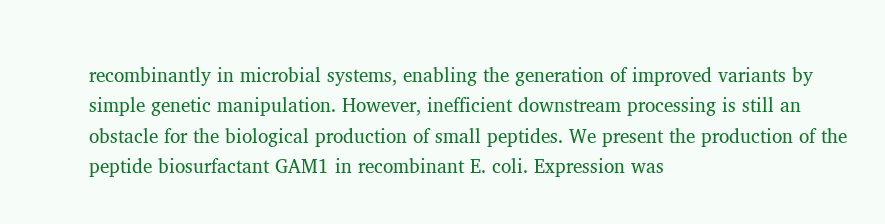recombinantly in microbial systems, enabling the generation of improved variants by simple genetic manipulation. However, inefficient downstream processing is still an obstacle for the biological production of small peptides. We present the production of the peptide biosurfactant GAM1 in recombinant E. coli. Expression was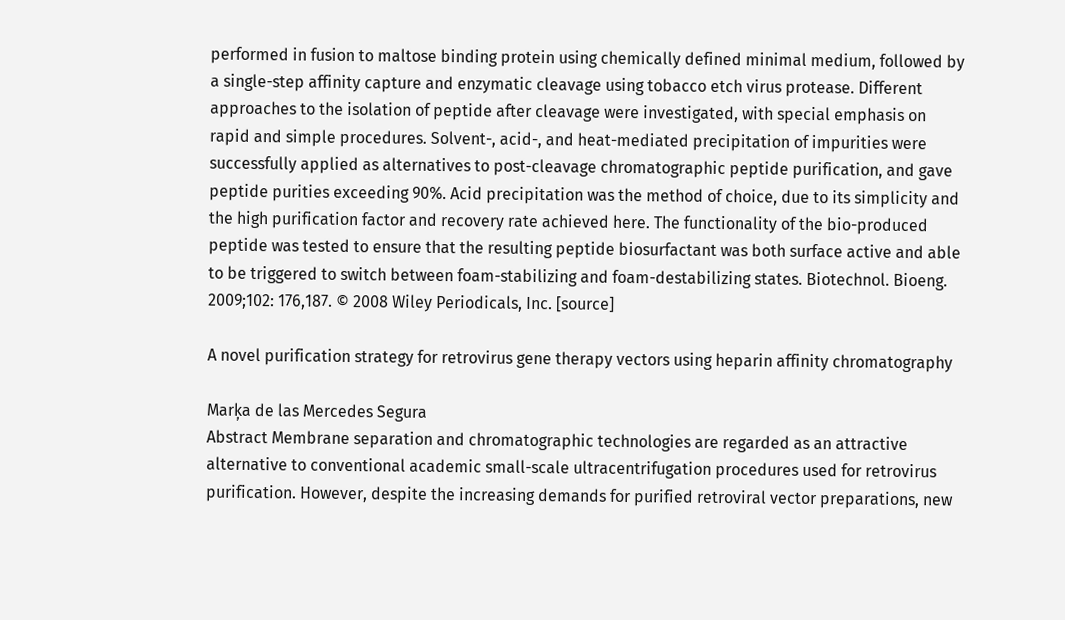performed in fusion to maltose binding protein using chemically defined minimal medium, followed by a single-step affinity capture and enzymatic cleavage using tobacco etch virus protease. Different approaches to the isolation of peptide after cleavage were investigated, with special emphasis on rapid and simple procedures. Solvent-, acid-, and heat-mediated precipitation of impurities were successfully applied as alternatives to post-cleavage chromatographic peptide purification, and gave peptide purities exceeding 90%. Acid precipitation was the method of choice, due to its simplicity and the high purification factor and recovery rate achieved here. The functionality of the bio-produced peptide was tested to ensure that the resulting peptide biosurfactant was both surface active and able to be triggered to switch between foam-stabilizing and foam-destabilizing states. Biotechnol. Bioeng. 2009;102: 176,187. © 2008 Wiley Periodicals, Inc. [source]

A novel purification strategy for retrovirus gene therapy vectors using heparin affinity chromatography

Marķa de las Mercedes Segura
Abstract Membrane separation and chromatographic technologies are regarded as an attractive alternative to conventional academic small-scale ultracentrifugation procedures used for retrovirus purification. However, despite the increasing demands for purified retroviral vector preparations, new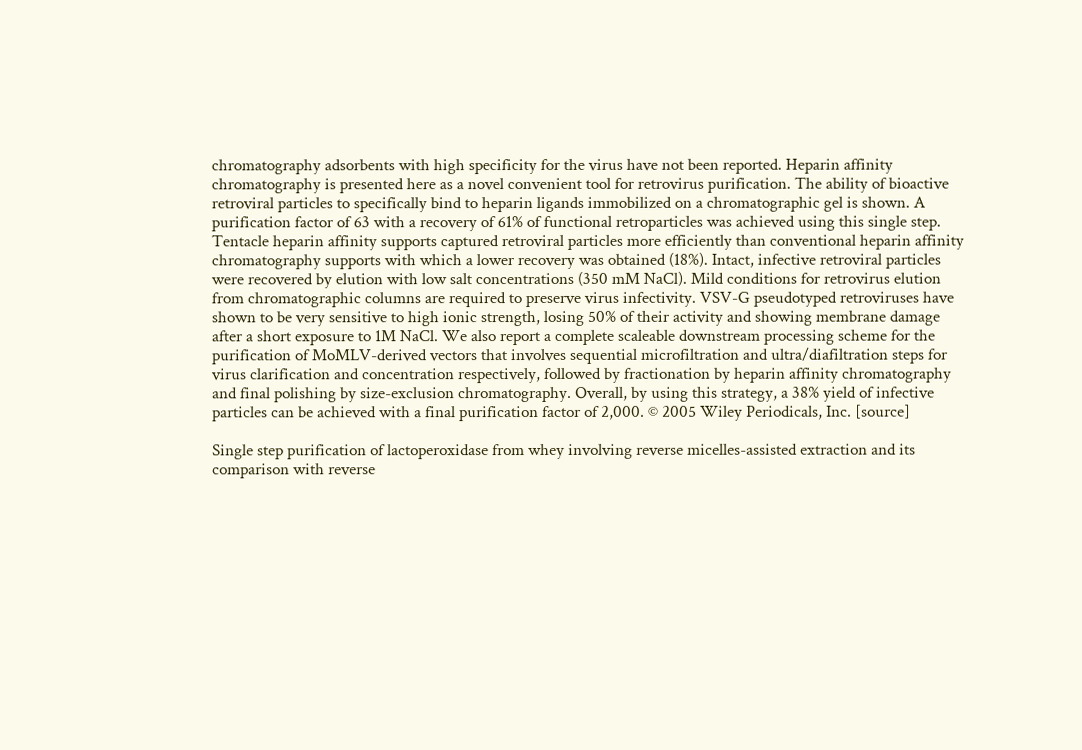chromatography adsorbents with high specificity for the virus have not been reported. Heparin affinity chromatography is presented here as a novel convenient tool for retrovirus purification. The ability of bioactive retroviral particles to specifically bind to heparin ligands immobilized on a chromatographic gel is shown. A purification factor of 63 with a recovery of 61% of functional retroparticles was achieved using this single step. Tentacle heparin affinity supports captured retroviral particles more efficiently than conventional heparin affinity chromatography supports with which a lower recovery was obtained (18%). Intact, infective retroviral particles were recovered by elution with low salt concentrations (350 mM NaCl). Mild conditions for retrovirus elution from chromatographic columns are required to preserve virus infectivity. VSV-G pseudotyped retroviruses have shown to be very sensitive to high ionic strength, losing 50% of their activity and showing membrane damage after a short exposure to 1M NaCl. We also report a complete scaleable downstream processing scheme for the purification of MoMLV-derived vectors that involves sequential microfiltration and ultra/diafiltration steps for virus clarification and concentration respectively, followed by fractionation by heparin affinity chromatography and final polishing by size-exclusion chromatography. Overall, by using this strategy, a 38% yield of infective particles can be achieved with a final purification factor of 2,000. © 2005 Wiley Periodicals, Inc. [source]

Single step purification of lactoperoxidase from whey involving reverse micelles-assisted extraction and its comparison with reverse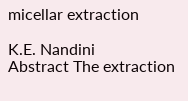micellar extraction

K.E. Nandini
Abstract The extraction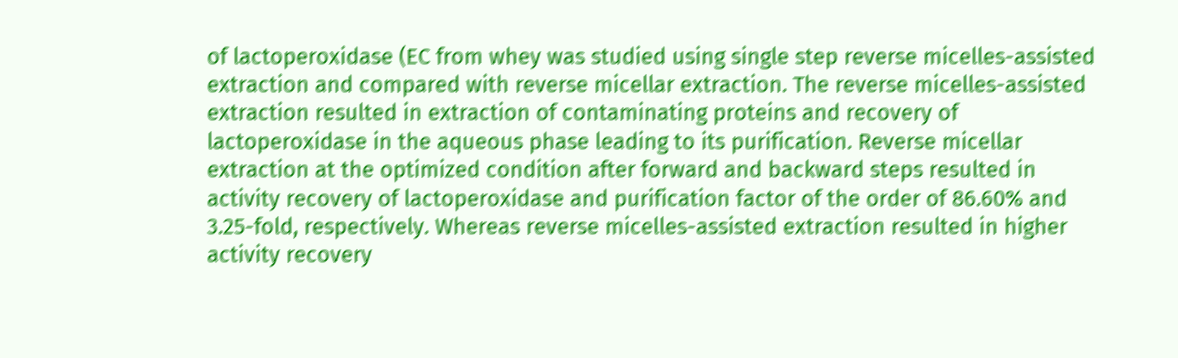of lactoperoxidase (EC from whey was studied using single step reverse micelles-assisted extraction and compared with reverse micellar extraction. The reverse micelles-assisted extraction resulted in extraction of contaminating proteins and recovery of lactoperoxidase in the aqueous phase leading to its purification. Reverse micellar extraction at the optimized condition after forward and backward steps resulted in activity recovery of lactoperoxidase and purification factor of the order of 86.60% and 3.25-fold, respectively. Whereas reverse micelles-assisted extraction resulted in higher activity recovery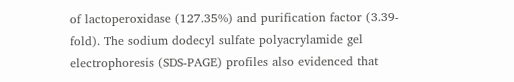of lactoperoxidase (127.35%) and purification factor (3.39-fold). The sodium dodecyl sulfate polyacrylamide gel electrophoresis (SDS-PAGE) profiles also evidenced that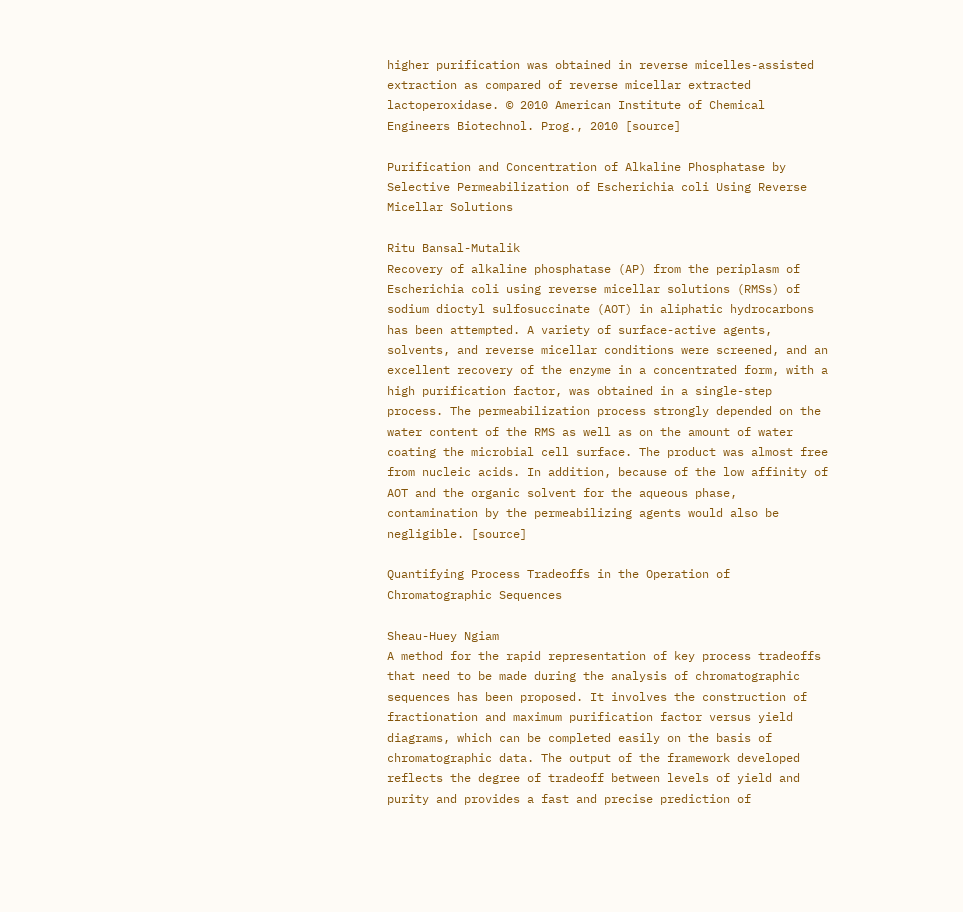higher purification was obtained in reverse micelles-assisted extraction as compared of reverse micellar extracted lactoperoxidase. © 2010 American Institute of Chemical Engineers Biotechnol. Prog., 2010 [source]

Purification and Concentration of Alkaline Phosphatase by Selective Permeabilization of Escherichia coli Using Reverse Micellar Solutions

Ritu Bansal-Mutalik
Recovery of alkaline phosphatase (AP) from the periplasm of Escherichia coli using reverse micellar solutions (RMSs) of sodium dioctyl sulfosuccinate (AOT) in aliphatic hydrocarbons has been attempted. A variety of surface-active agents, solvents, and reverse micellar conditions were screened, and an excellent recovery of the enzyme in a concentrated form, with a high purification factor, was obtained in a single-step process. The permeabilization process strongly depended on the water content of the RMS as well as on the amount of water coating the microbial cell surface. The product was almost free from nucleic acids. In addition, because of the low affinity of AOT and the organic solvent for the aqueous phase, contamination by the permeabilizing agents would also be negligible. [source]

Quantifying Process Tradeoffs in the Operation of Chromatographic Sequences

Sheau-Huey Ngiam
A method for the rapid representation of key process tradeoffs that need to be made during the analysis of chromatographic sequences has been proposed. It involves the construction of fractionation and maximum purification factor versus yield diagrams, which can be completed easily on the basis of chromatographic data. The output of the framework developed reflects the degree of tradeoff between levels of yield and purity and provides a fast and precise prediction of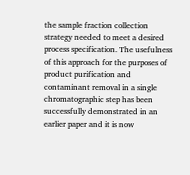the sample fraction collection strategy needed to meet a desired process specification. The usefulness of this approach for the purposes of product purification and contaminant removal in a single chromatographic step has been successfully demonstrated in an earlier paper and it is now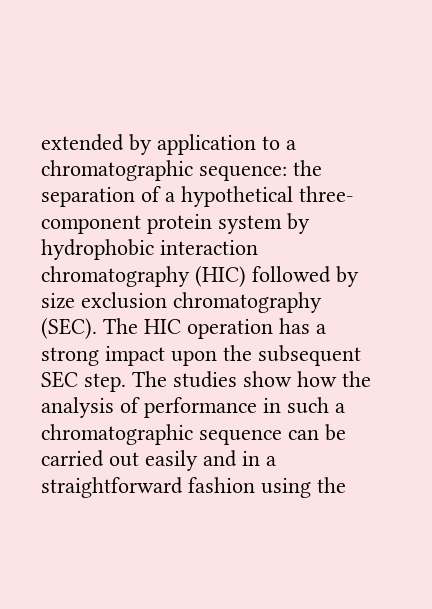extended by application to a chromatographic sequence: the separation of a hypothetical three-component protein system by hydrophobic interaction chromatography (HIC) followed by size exclusion chromatography (SEC). The HIC operation has a strong impact upon the subsequent SEC step. The studies show how the analysis of performance in such a chromatographic sequence can be carried out easily and in a straightforward fashion using the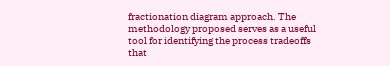fractionation diagram approach. The methodology proposed serves as a useful tool for identifying the process tradeoffs that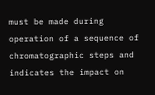must be made during operation of a sequence of chromatographic steps and indicates the impact on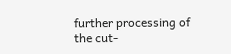further processing of the cut-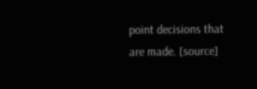point decisions that are made. [source]